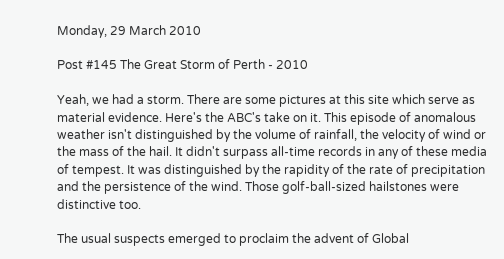Monday, 29 March 2010

Post #145 The Great Storm of Perth - 2010

Yeah, we had a storm. There are some pictures at this site which serve as material evidence. Here's the ABC's take on it. This episode of anomalous weather isn't distinguished by the volume of rainfall, the velocity of wind or the mass of the hail. It didn't surpass all-time records in any of these media of tempest. It was distinguished by the rapidity of the rate of precipitation and the persistence of the wind. Those golf-ball-sized hailstones were distinctive too.

The usual suspects emerged to proclaim the advent of Global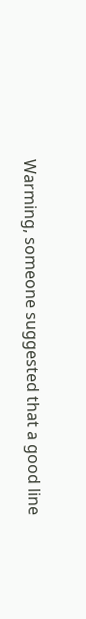Warming, someone suggested that a good line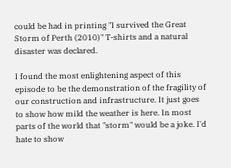could be had in printing "I survived the Great Storm of Perth (2010)" T-shirts and a natural disaster was declared.

I found the most enlightening aspect of this episode to be the demonstration of the fragility of our construction and infrastructure. It just goes to show how mild the weather is here. In most parts of the world that "storm" would be a joke. I'd hate to show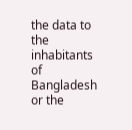the data to the inhabitants of Bangladesh or the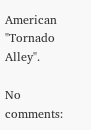American "Tornado Alley".

No comments: